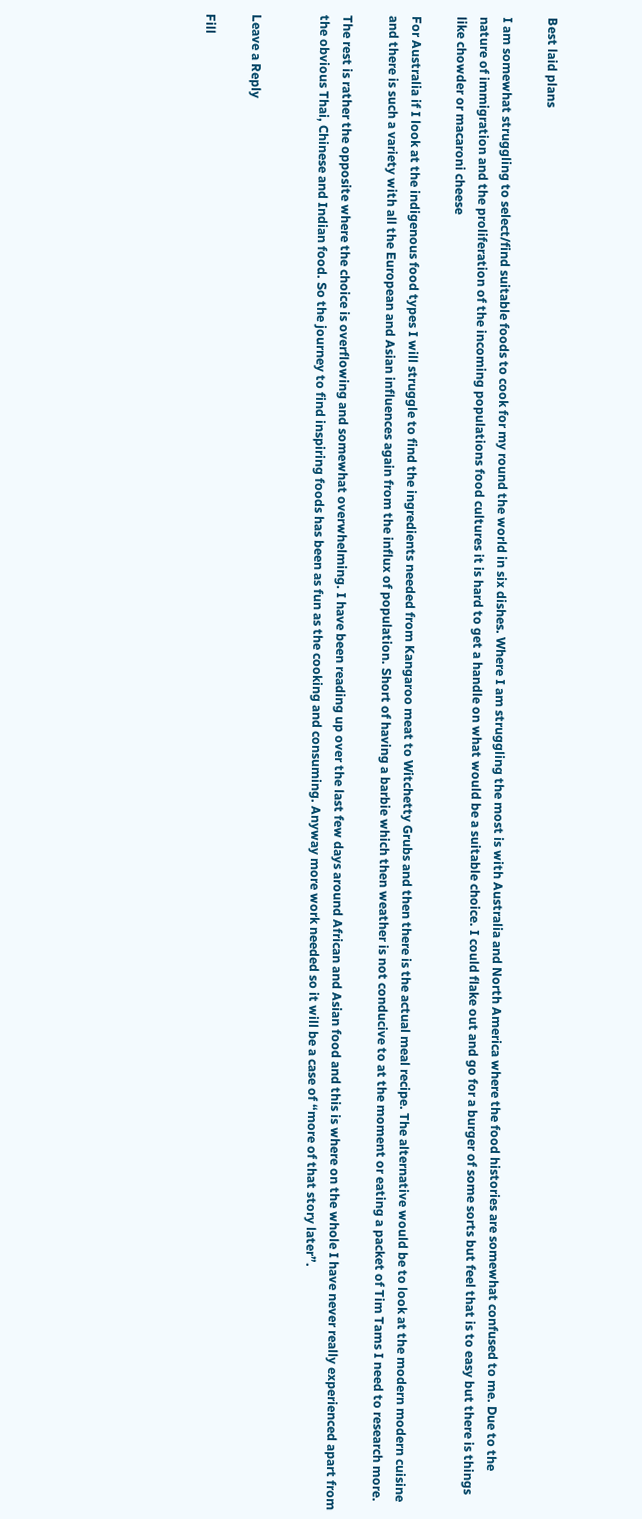Best laid plans

I am somewhat struggling to select/find suitable foods to cook for my round the world in six dishes. Where I am struggling the most is with Australia and North America where the food histories are somewhat confused to me. Due to the nature of immigration and the proliferation of the incoming populations food cultures it is hard to get a handle on what would be a suitable choice. I could flake out and go for a burger of some sorts but feel that is to easy but there is things like chowder or macaroni cheese

For Australia if I look at the indigenous food types I will struggle to find the ingredients needed from Kangaroo meat to Witchetty Grubs and then there is the actual meal recipe. The alternative would be to look at the modern modern cuisine and there is such a variety with all the European and Asian influences again from the influx of population. Short of having a barbie which then weather is not conducive to at the moment or eating a packet of Tim Tams I need to research more.

The rest is rather the opposite where the choice is overflowing and somewhat overwhelming. I have been reading up over the last few days around African and Asian food and this is where on the whole I have never really experienced apart from the obvious Thai, Chinese and Indian food. So the journey to find inspiring foods has been as fun as the cooking and consuming. Anyway more work needed so it will be a case of “more of that story later”.


Leave a Reply

Fill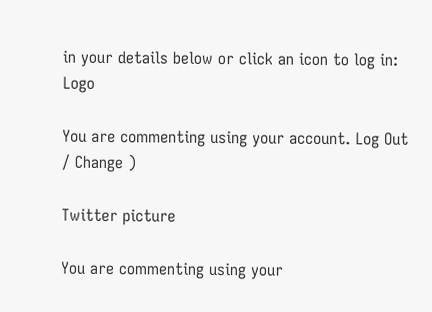in your details below or click an icon to log in: Logo

You are commenting using your account. Log Out / Change )

Twitter picture

You are commenting using your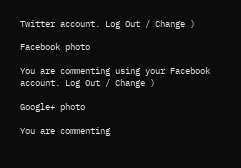Twitter account. Log Out / Change )

Facebook photo

You are commenting using your Facebook account. Log Out / Change )

Google+ photo

You are commenting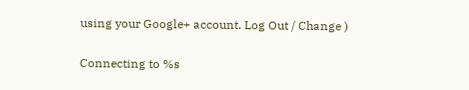using your Google+ account. Log Out / Change )

Connecting to %s